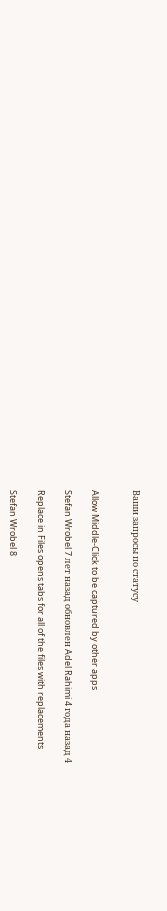Ваши запросы по статусу


Allow Middle-Click to be captured by other apps

Stefan Wrobel 7 лет назад обновлен Adel Rahimi 4 года назад 4

Replace in Files opens tabs for all of the files with replacements

Stefan Wrobel 8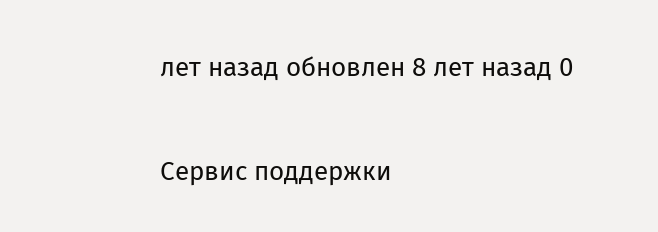лет назад обновлен 8 лет назад 0

Сервис поддержки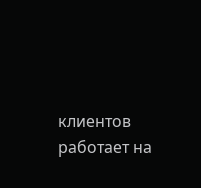клиентов работает на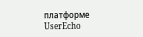платформе UserEcho